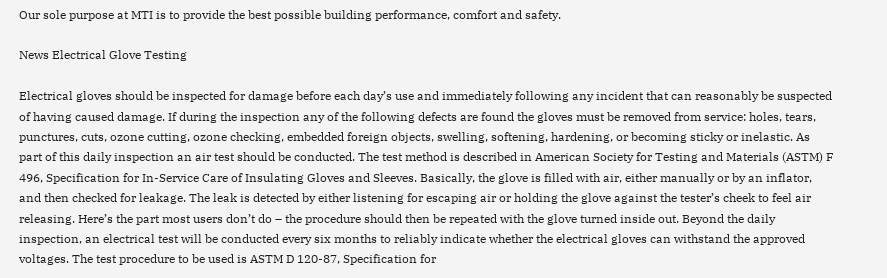Our sole purpose at MTI is to provide the best possible building performance, comfort and safety.

News Electrical Glove Testing

Electrical gloves should be inspected for damage before each day’s use and immediately following any incident that can reasonably be suspected of having caused damage. If during the inspection any of the following defects are found the gloves must be removed from service: holes, tears, punctures, cuts, ozone cutting, ozone checking, embedded foreign objects, swelling, softening, hardening, or becoming sticky or inelastic. As part of this daily inspection an air test should be conducted. The test method is described in American Society for Testing and Materials (ASTM) F 496, Specification for In-Service Care of Insulating Gloves and Sleeves. Basically, the glove is filled with air, either manually or by an inflator, and then checked for leakage. The leak is detected by either listening for escaping air or holding the glove against the tester’s cheek to feel air releasing. Here’s the part most users don’t do – the procedure should then be repeated with the glove turned inside out. Beyond the daily inspection, an electrical test will be conducted every six months to reliably indicate whether the electrical gloves can withstand the approved voltages. The test procedure to be used is ASTM D 120-87, Specification for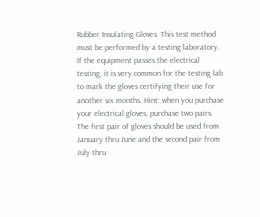Rubber Insulating Gloves. This test method must be performed by a testing laboratory. If the equipment passes the electrical testing, it is very common for the testing lab to mark the gloves certifying their use for another six months. Hint: when you purchase your electrical gloves, purchase two pairs. The first pair of gloves should be used from January thru June and the second pair from July thru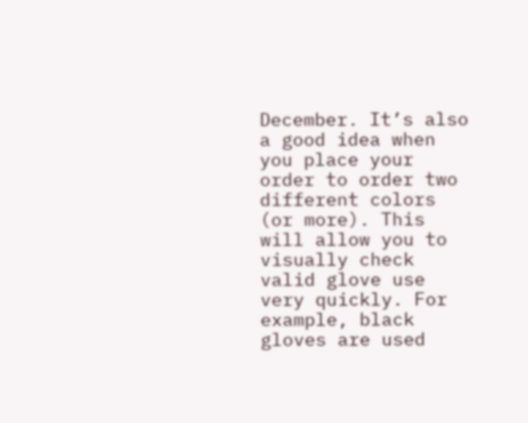December. It’s also a good idea when you place your order to order two different colors (or more). This will allow you to visually check valid glove use very quickly. For example, black gloves are used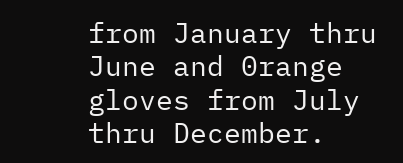from January thru June and 0range gloves from July thru December.